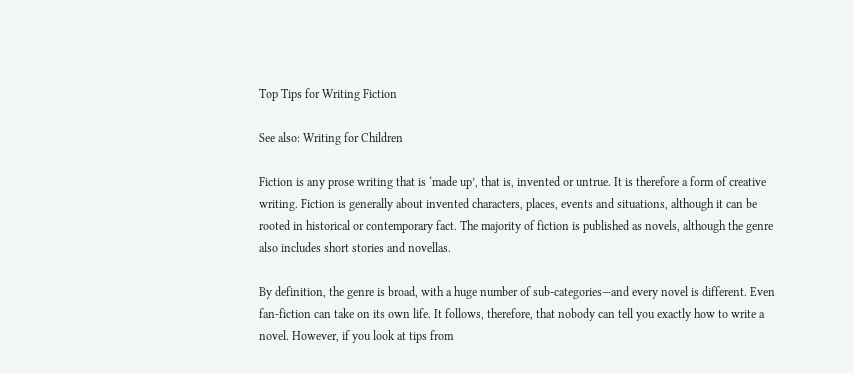Top Tips for Writing Fiction

See also: Writing for Children

Fiction is any prose writing that is ‘made up’, that is, invented or untrue. It is therefore a form of creative writing. Fiction is generally about invented characters, places, events and situations, although it can be rooted in historical or contemporary fact. The majority of fiction is published as novels, although the genre also includes short stories and novellas.

By definition, the genre is broad, with a huge number of sub-categories—and every novel is different. Even fan-fiction can take on its own life. It follows, therefore, that nobody can tell you exactly how to write a novel. However, if you look at tips from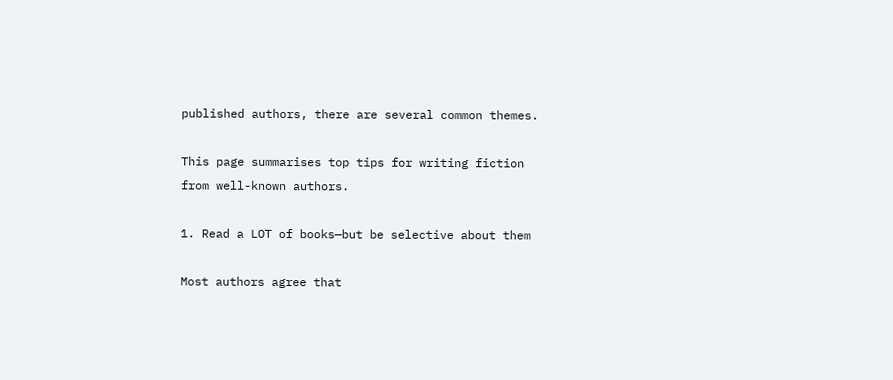published authors, there are several common themes.

This page summarises top tips for writing fiction from well-known authors.

1. Read a LOT of books—but be selective about them

Most authors agree that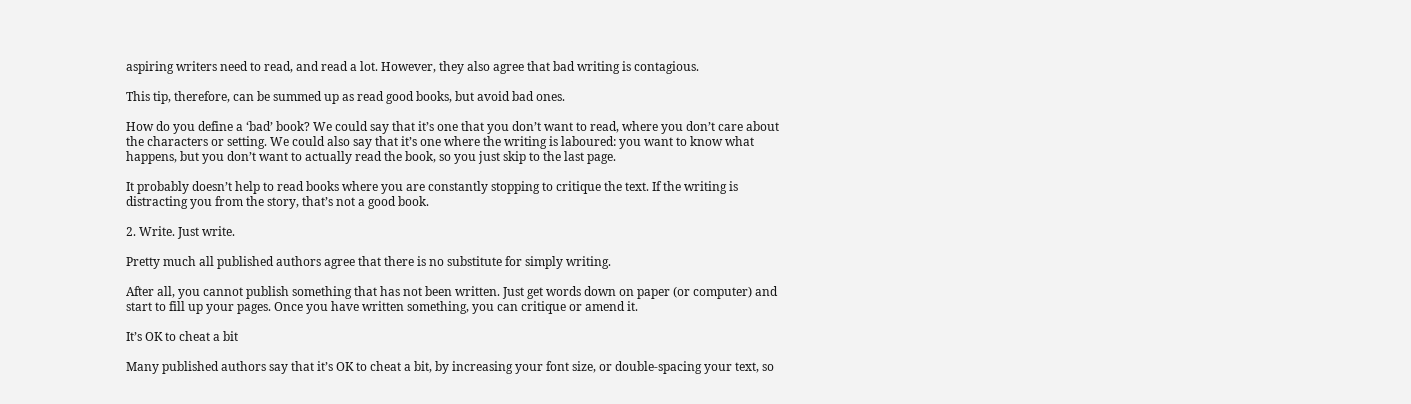aspiring writers need to read, and read a lot. However, they also agree that bad writing is contagious.

This tip, therefore, can be summed up as read good books, but avoid bad ones.

How do you define a ‘bad’ book? We could say that it’s one that you don’t want to read, where you don’t care about the characters or setting. We could also say that it’s one where the writing is laboured: you want to know what happens, but you don’t want to actually read the book, so you just skip to the last page.

It probably doesn’t help to read books where you are constantly stopping to critique the text. If the writing is distracting you from the story, that’s not a good book.

2. Write. Just write.

Pretty much all published authors agree that there is no substitute for simply writing.

After all, you cannot publish something that has not been written. Just get words down on paper (or computer) and start to fill up your pages. Once you have written something, you can critique or amend it.

It’s OK to cheat a bit

Many published authors say that it’s OK to cheat a bit, by increasing your font size, or double-spacing your text, so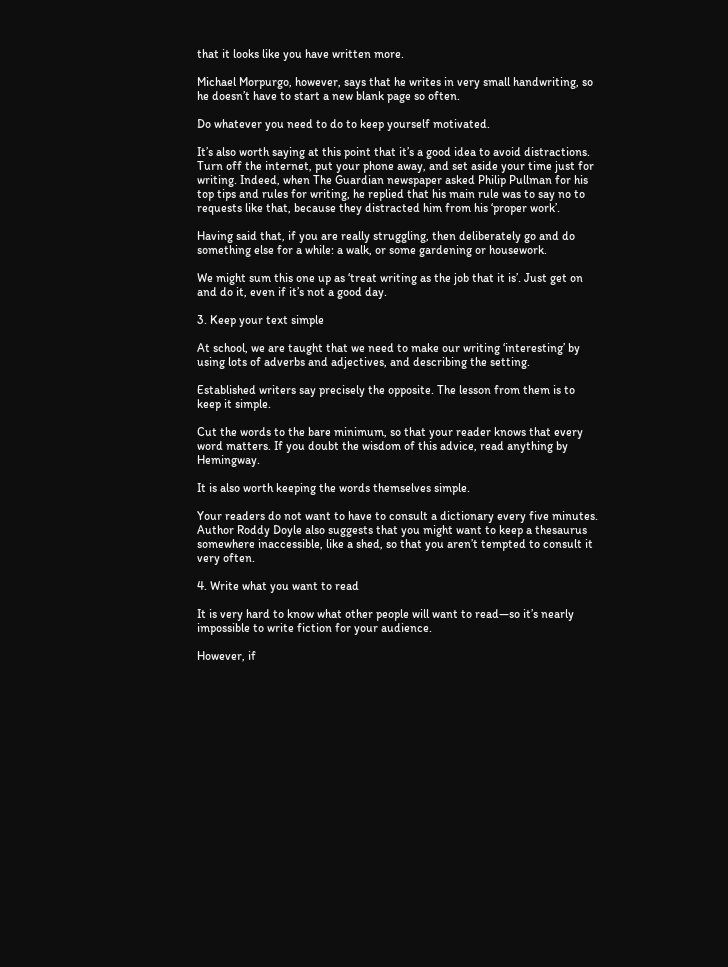that it looks like you have written more.

Michael Morpurgo, however, says that he writes in very small handwriting, so he doesn’t have to start a new blank page so often.

Do whatever you need to do to keep yourself motivated.

It’s also worth saying at this point that it’s a good idea to avoid distractions. Turn off the internet, put your phone away, and set aside your time just for writing. Indeed, when The Guardian newspaper asked Philip Pullman for his top tips and rules for writing, he replied that his main rule was to say no to requests like that, because they distracted him from his ‘proper work’.

Having said that, if you are really struggling, then deliberately go and do something else for a while: a walk, or some gardening or housework.

We might sum this one up as ‘treat writing as the job that it is’. Just get on and do it, even if it’s not a good day.

3. Keep your text simple

At school, we are taught that we need to make our writing ‘interesting’ by using lots of adverbs and adjectives, and describing the setting.

Established writers say precisely the opposite. The lesson from them is to keep it simple.

Cut the words to the bare minimum, so that your reader knows that every word matters. If you doubt the wisdom of this advice, read anything by Hemingway.

It is also worth keeping the words themselves simple.

Your readers do not want to have to consult a dictionary every five minutes. Author Roddy Doyle also suggests that you might want to keep a thesaurus somewhere inaccessible, like a shed, so that you aren’t tempted to consult it very often.

4. Write what you want to read

It is very hard to know what other people will want to read—so it’s nearly impossible to write fiction for your audience.

However, if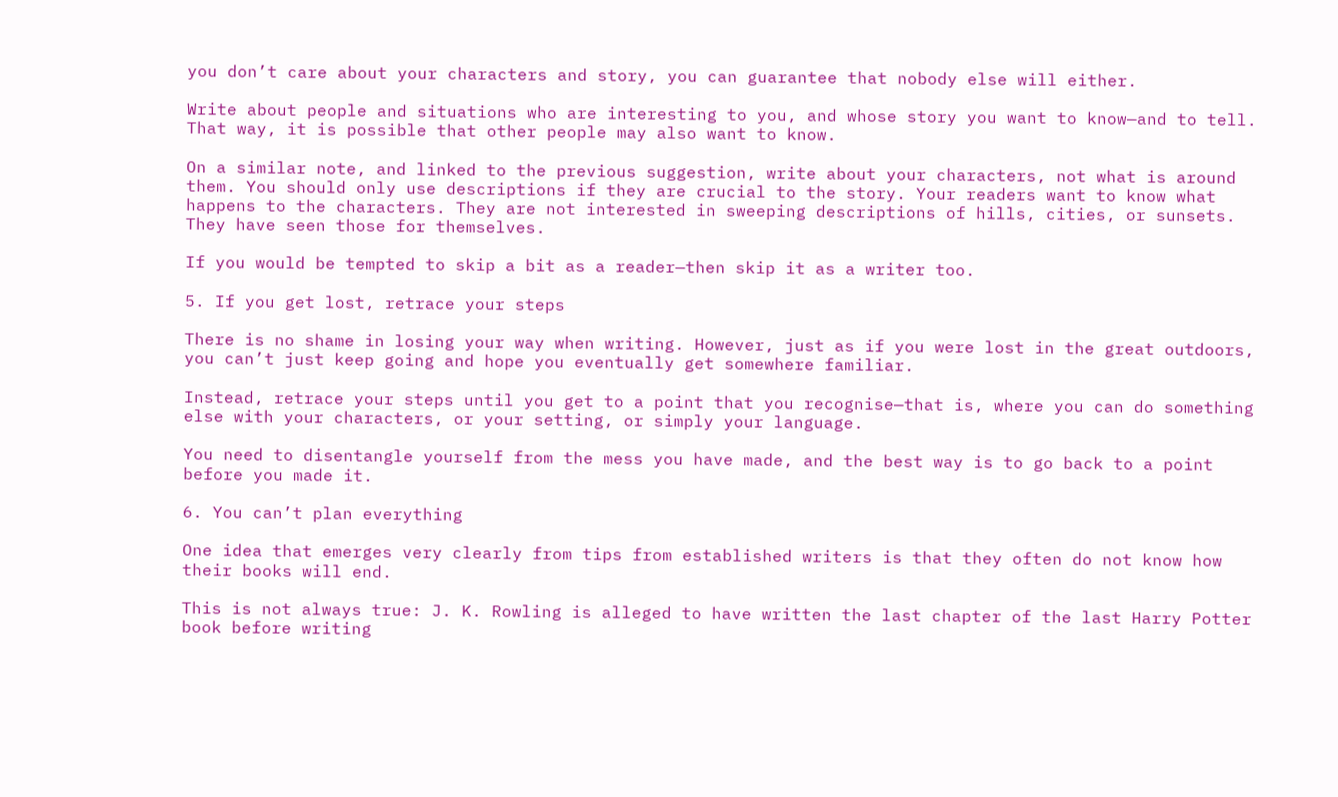you don’t care about your characters and story, you can guarantee that nobody else will either.

Write about people and situations who are interesting to you, and whose story you want to know—and to tell. That way, it is possible that other people may also want to know.

On a similar note, and linked to the previous suggestion, write about your characters, not what is around them. You should only use descriptions if they are crucial to the story. Your readers want to know what happens to the characters. They are not interested in sweeping descriptions of hills, cities, or sunsets. They have seen those for themselves.

If you would be tempted to skip a bit as a reader—then skip it as a writer too.

5. If you get lost, retrace your steps

There is no shame in losing your way when writing. However, just as if you were lost in the great outdoors, you can’t just keep going and hope you eventually get somewhere familiar.

Instead, retrace your steps until you get to a point that you recognise—that is, where you can do something else with your characters, or your setting, or simply your language.

You need to disentangle yourself from the mess you have made, and the best way is to go back to a point before you made it.

6. You can’t plan everything

One idea that emerges very clearly from tips from established writers is that they often do not know how their books will end.

This is not always true: J. K. Rowling is alleged to have written the last chapter of the last Harry Potter book before writing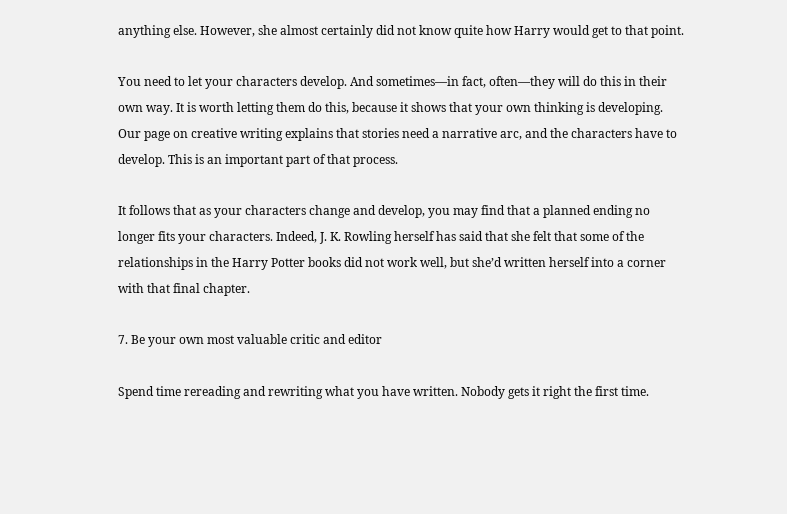anything else. However, she almost certainly did not know quite how Harry would get to that point.

You need to let your characters develop. And sometimes—in fact, often—they will do this in their own way. It is worth letting them do this, because it shows that your own thinking is developing. Our page on creative writing explains that stories need a narrative arc, and the characters have to develop. This is an important part of that process.

It follows that as your characters change and develop, you may find that a planned ending no longer fits your characters. Indeed, J. K. Rowling herself has said that she felt that some of the relationships in the Harry Potter books did not work well, but she’d written herself into a corner with that final chapter.

7. Be your own most valuable critic and editor

Spend time rereading and rewriting what you have written. Nobody gets it right the first time.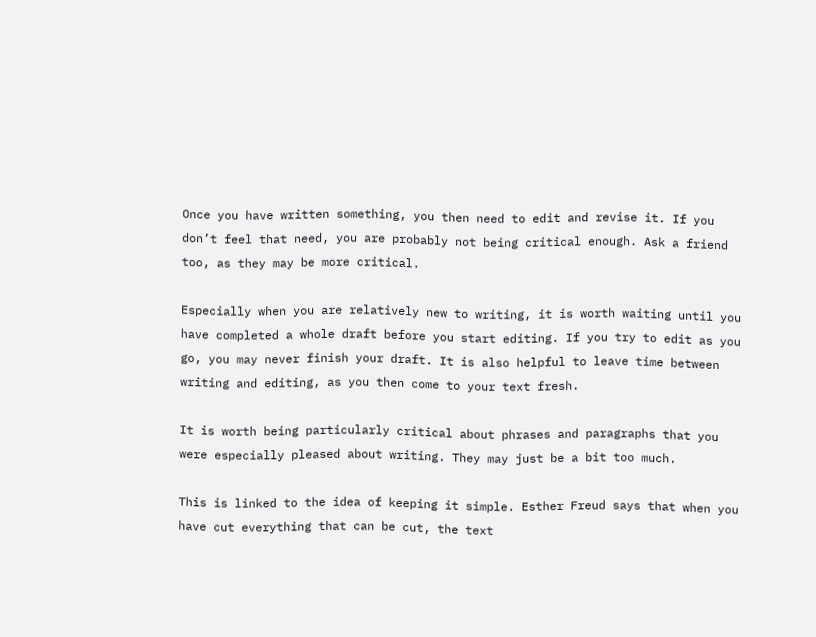Once you have written something, you then need to edit and revise it. If you don’t feel that need, you are probably not being critical enough. Ask a friend too, as they may be more critical.

Especially when you are relatively new to writing, it is worth waiting until you have completed a whole draft before you start editing. If you try to edit as you go, you may never finish your draft. It is also helpful to leave time between writing and editing, as you then come to your text fresh.

It is worth being particularly critical about phrases and paragraphs that you were especially pleased about writing. They may just be a bit too much.

This is linked to the idea of keeping it simple. Esther Freud says that when you have cut everything that can be cut, the text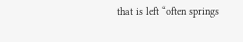that is left “often springs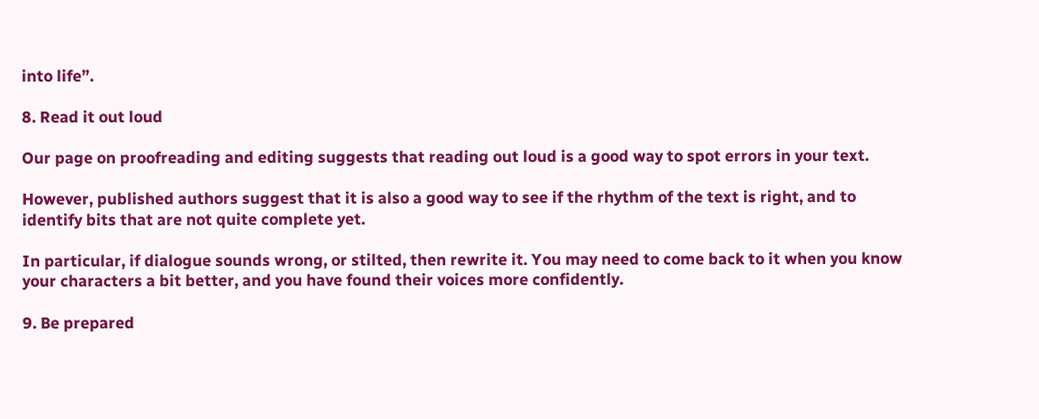into life”.

8. Read it out loud

Our page on proofreading and editing suggests that reading out loud is a good way to spot errors in your text.

However, published authors suggest that it is also a good way to see if the rhythm of the text is right, and to identify bits that are not quite complete yet.

In particular, if dialogue sounds wrong, or stilted, then rewrite it. You may need to come back to it when you know your characters a bit better, and you have found their voices more confidently.

9. Be prepared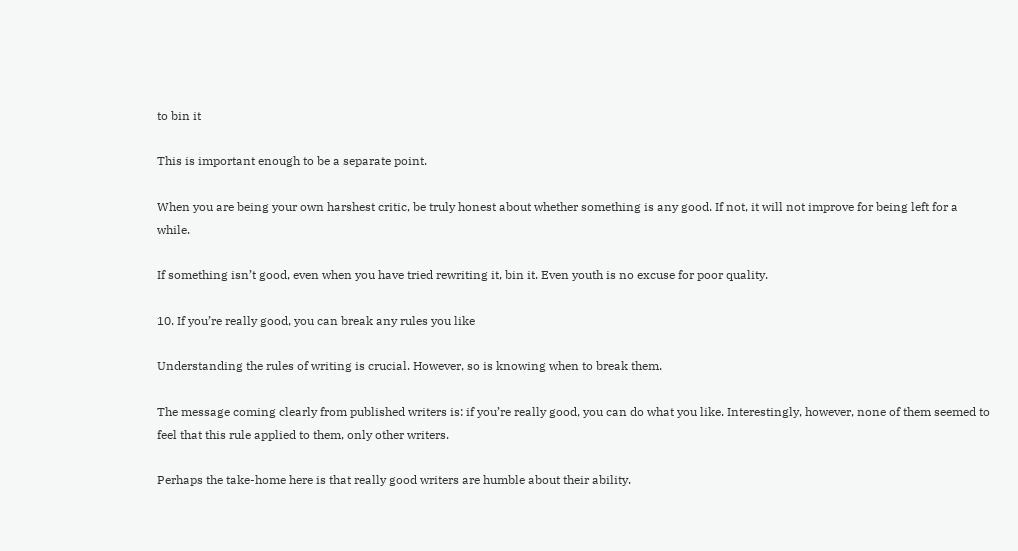to bin it

This is important enough to be a separate point.

When you are being your own harshest critic, be truly honest about whether something is any good. If not, it will not improve for being left for a while.

If something isn’t good, even when you have tried rewriting it, bin it. Even youth is no excuse for poor quality.

10. If you’re really good, you can break any rules you like

Understanding the rules of writing is crucial. However, so is knowing when to break them.

The message coming clearly from published writers is: if you’re really good, you can do what you like. Interestingly, however, none of them seemed to feel that this rule applied to them, only other writers.

Perhaps the take-home here is that really good writers are humble about their ability.